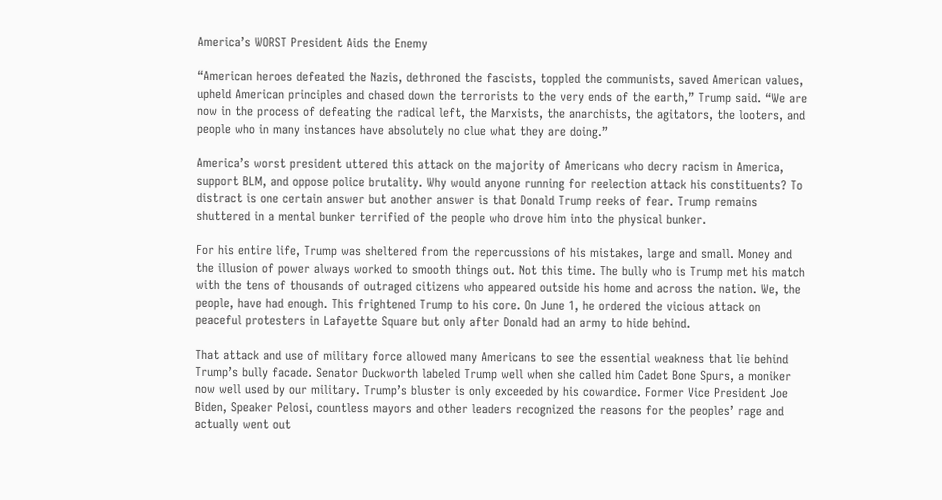America’s WORST President Aids the Enemy

“American heroes defeated the Nazis, dethroned the fascists, toppled the communists, saved American values, upheld American principles and chased down the terrorists to the very ends of the earth,” Trump said. “We are now in the process of defeating the radical left, the Marxists, the anarchists, the agitators, the looters, and people who in many instances have absolutely no clue what they are doing.”

America’s worst president uttered this attack on the majority of Americans who decry racism in America, support BLM, and oppose police brutality. Why would anyone running for reelection attack his constituents? To distract is one certain answer but another answer is that Donald Trump reeks of fear. Trump remains shuttered in a mental bunker terrified of the people who drove him into the physical bunker.

For his entire life, Trump was sheltered from the repercussions of his mistakes, large and small. Money and the illusion of power always worked to smooth things out. Not this time. The bully who is Trump met his match with the tens of thousands of outraged citizens who appeared outside his home and across the nation. We, the people, have had enough. This frightened Trump to his core. On June 1, he ordered the vicious attack on peaceful protesters in Lafayette Square but only after Donald had an army to hide behind.

That attack and use of military force allowed many Americans to see the essential weakness that lie behind Trump’s bully facade. Senator Duckworth labeled Trump well when she called him Cadet Bone Spurs, a moniker now well used by our military. Trump’s bluster is only exceeded by his cowardice. Former Vice President Joe Biden, Speaker Pelosi, countless mayors and other leaders recognized the reasons for the peoples’ rage and actually went out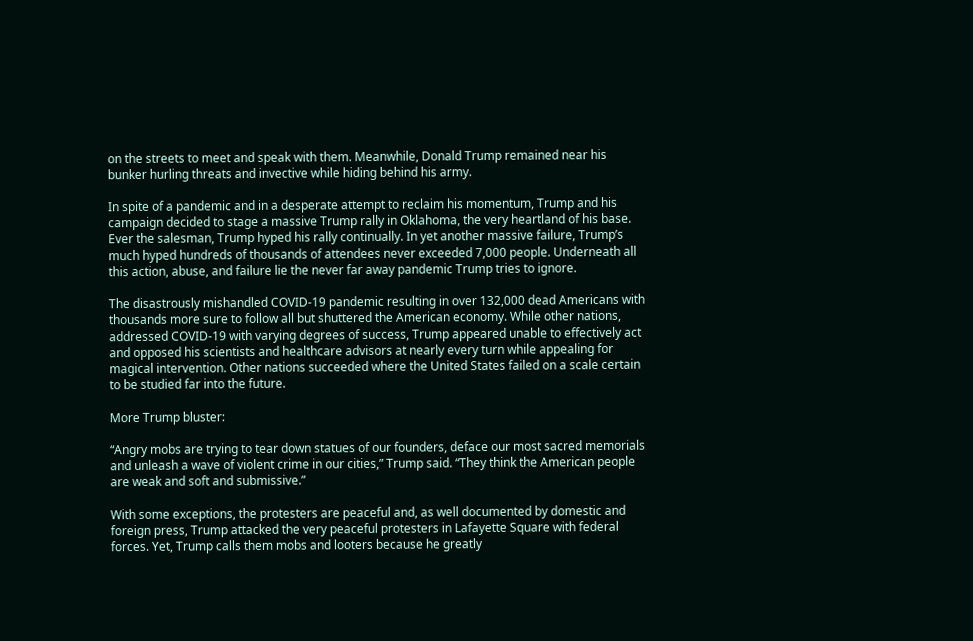on the streets to meet and speak with them. Meanwhile, Donald Trump remained near his bunker hurling threats and invective while hiding behind his army.

In spite of a pandemic and in a desperate attempt to reclaim his momentum, Trump and his campaign decided to stage a massive Trump rally in Oklahoma, the very heartland of his base. Ever the salesman, Trump hyped his rally continually. In yet another massive failure, Trump’s much hyped hundreds of thousands of attendees never exceeded 7,000 people. Underneath all this action, abuse, and failure lie the never far away pandemic Trump tries to ignore.

The disastrously mishandled COVID-19 pandemic resulting in over 132,000 dead Americans with thousands more sure to follow all but shuttered the American economy. While other nations, addressed COVID-19 with varying degrees of success, Trump appeared unable to effectively act and opposed his scientists and healthcare advisors at nearly every turn while appealing for magical intervention. Other nations succeeded where the United States failed on a scale certain to be studied far into the future.

More Trump bluster:

“Angry mobs are trying to tear down statues of our founders, deface our most sacred memorials and unleash a wave of violent crime in our cities,” Trump said. “They think the American people are weak and soft and submissive.”

With some exceptions, the protesters are peaceful and, as well documented by domestic and foreign press, Trump attacked the very peaceful protesters in Lafayette Square with federal forces. Yet, Trump calls them mobs and looters because he greatly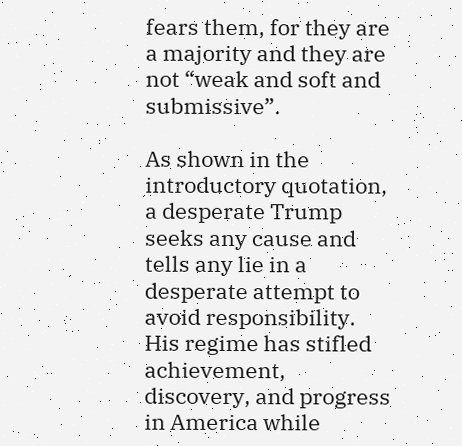fears them, for they are a majority and they are not “weak and soft and submissive”.

As shown in the introductory quotation, a desperate Trump seeks any cause and tells any lie in a desperate attempt to avoid responsibility. His regime has stifled achievement, discovery, and progress in America while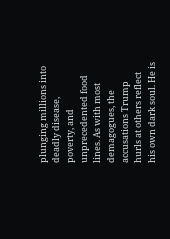plunging millions into deadly disease, poverty, and unprecedented food lines. As with most demagogues, the accusations Trump hurls at others reflect his own dark soul. He is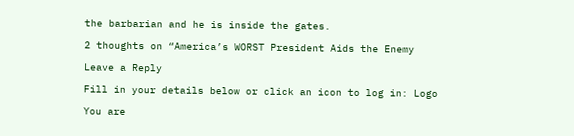the barbarian and he is inside the gates.

2 thoughts on “America’s WORST President Aids the Enemy

Leave a Reply

Fill in your details below or click an icon to log in: Logo

You are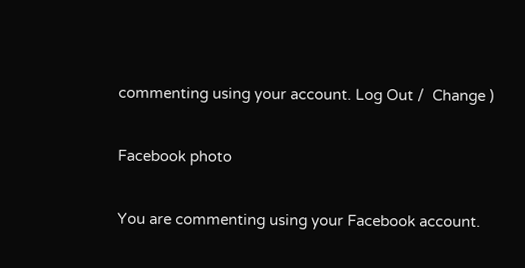commenting using your account. Log Out /  Change )

Facebook photo

You are commenting using your Facebook account.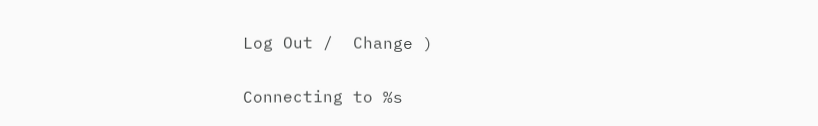Log Out /  Change )

Connecting to %s